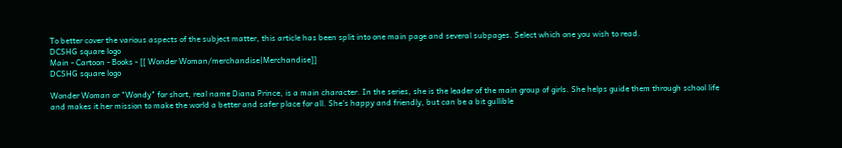To better cover the various aspects of the subject matter, this article has been split into one main page and several subpages. Select which one you wish to read.
DCSHG square logo
Main - Cartoon - Books - [[ Wonder Woman/merchandise|Merchandise]]
DCSHG square logo

Wonder Woman or "Wondy" for short, real name Diana Prince, is a main character. In the series, she is the leader of the main group of girls. She helps guide them through school life and makes it her mission to make the world a better and safer place for all. She’s happy and friendly, but can be a bit gullible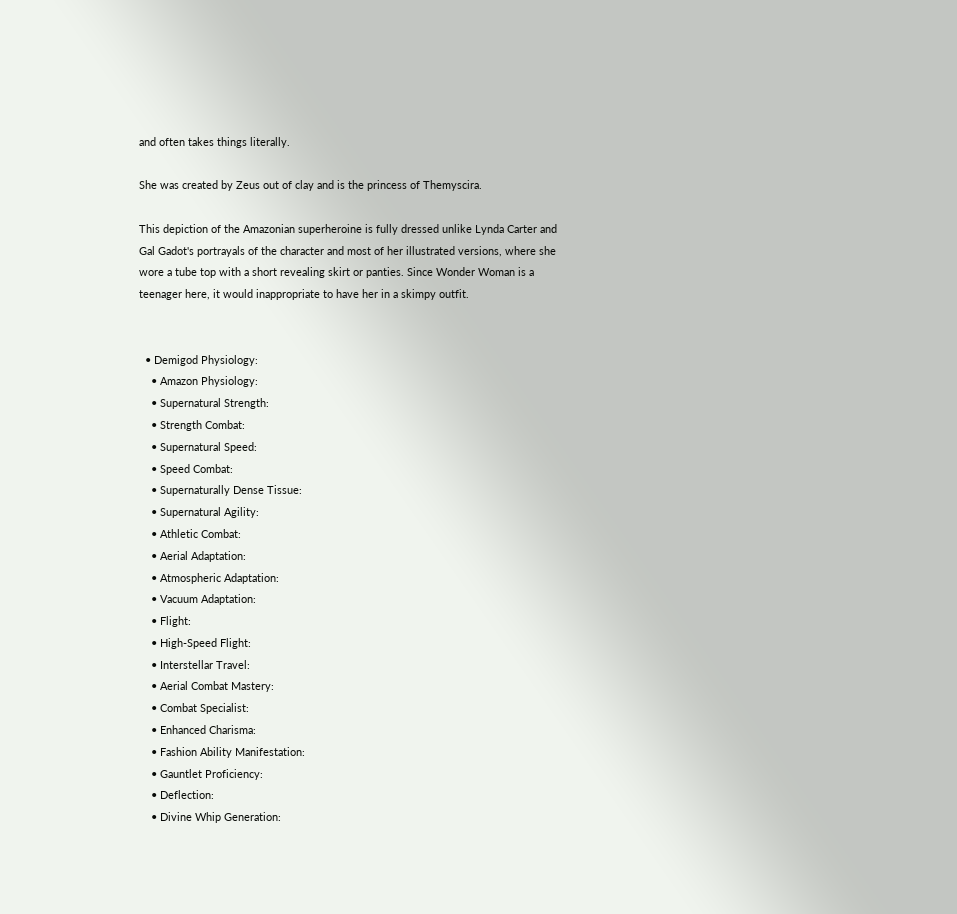and often takes things literally.

She was created by Zeus out of clay and is the princess of Themyscira.

This depiction of the Amazonian superheroine is fully dressed unlike Lynda Carter and Gal Gadot's portrayals of the character and most of her illustrated versions, where she wore a tube top with a short revealing skirt or panties. Since Wonder Woman is a teenager here, it would inappropriate to have her in a skimpy outfit.


  • Demigod Physiology:
    • Amazon Physiology:
    • Supernatural Strength:
    • Strength Combat:
    • Supernatural Speed:
    • Speed Combat:
    • Supernaturally Dense Tissue:
    • Supernatural Agility:
    • Athletic Combat:
    • Aerial Adaptation:
    • Atmospheric Adaptation:
    • Vacuum Adaptation:
    • Flight:
    • High-Speed Flight:
    • Interstellar Travel:
    • Aerial Combat Mastery:
    • Combat Specialist:
    • Enhanced Charisma:
    • Fashion Ability Manifestation:
    • Gauntlet Proficiency:
    • Deflection:
    • Divine Whip Generation: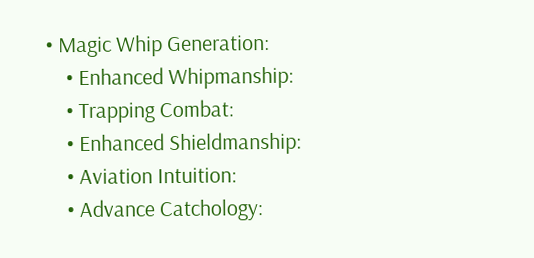• Magic Whip Generation:
    • Enhanced Whipmanship:
    • Trapping Combat:
    • Enhanced Shieldmanship:
    • Aviation Intuition:
    • Advance Catchology: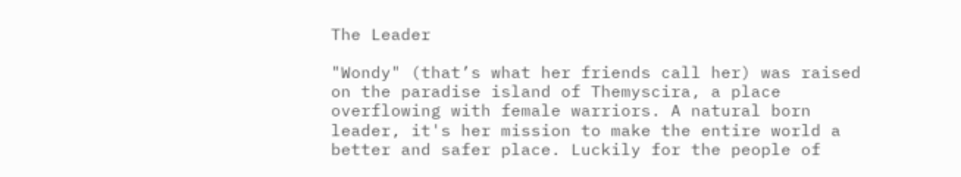The Leader

"Wondy" (that’s what her friends call her) was raised on the paradise island of Themyscira, a place overflowing with female warriors. A natural born leader, it's her mission to make the entire world a better and safer place. Luckily for the people of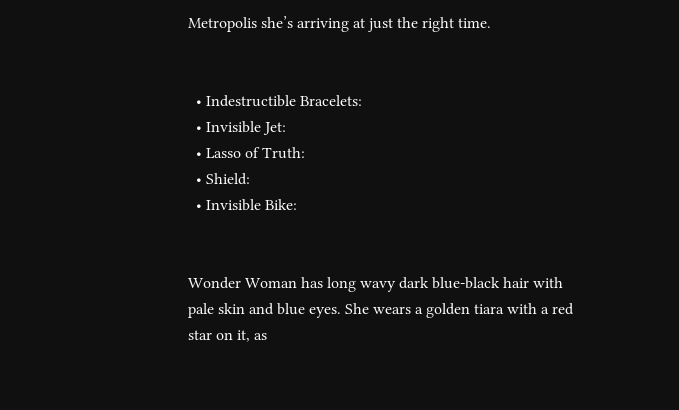Metropolis she’s arriving at just the right time.


  • Indestructible Bracelets:
  • Invisible Jet:
  • Lasso of Truth:
  • Shield:
  • Invisible Bike:


Wonder Woman has long wavy dark blue-black hair with pale skin and blue eyes. She wears a golden tiara with a red star on it, as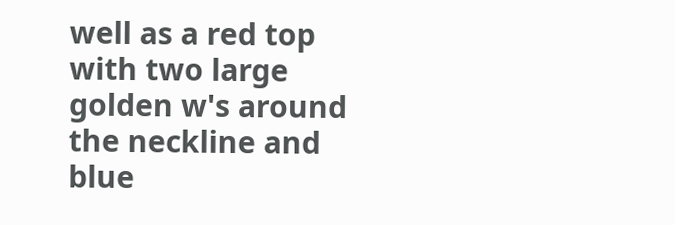well as a red top with two large golden w's around the neckline and blue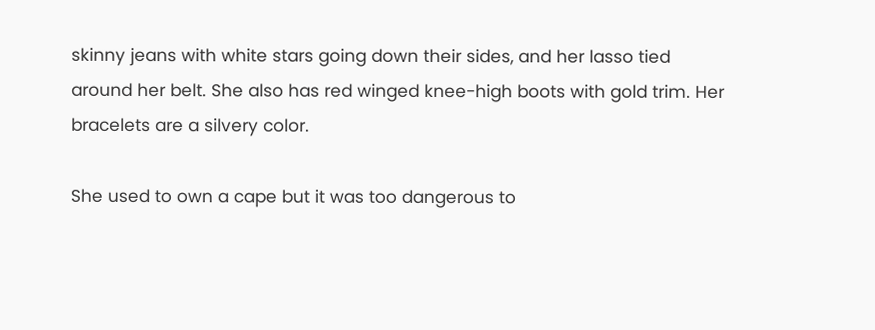skinny jeans with white stars going down their sides, and her lasso tied around her belt. She also has red winged knee-high boots with gold trim. Her bracelets are a silvery color.

She used to own a cape but it was too dangerous to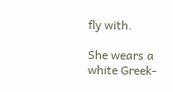fly with.

She wears a white Greek-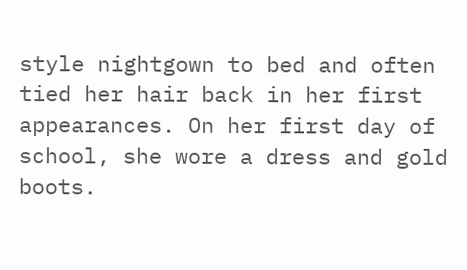style nightgown to bed and often tied her hair back in her first appearances. On her first day of school, she wore a dress and gold boots.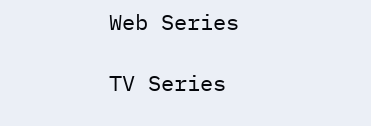Web Series

TV Series